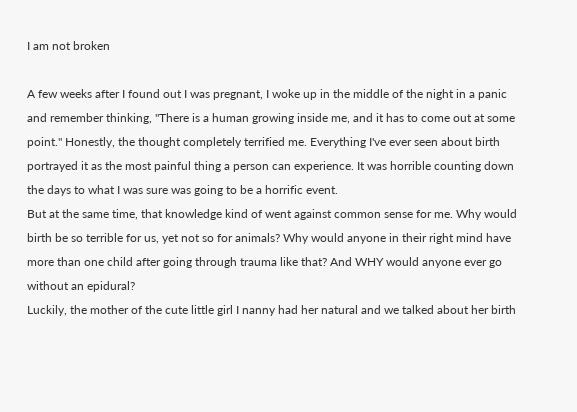I am not broken

A few weeks after I found out I was pregnant, I woke up in the middle of the night in a panic and remember thinking, "There is a human growing inside me, and it has to come out at some point." Honestly, the thought completely terrified me. Everything I've ever seen about birth portrayed it as the most painful thing a person can experience. It was horrible counting down the days to what I was sure was going to be a horrific event.
But at the same time, that knowledge kind of went against common sense for me. Why would birth be so terrible for us, yet not so for animals? Why would anyone in their right mind have more than one child after going through trauma like that? And WHY would anyone ever go without an epidural?
Luckily, the mother of the cute little girl I nanny had her natural and we talked about her birth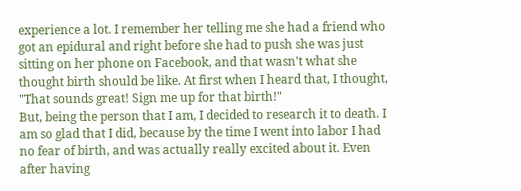experience a lot. I remember her telling me she had a friend who got an epidural and right before she had to push she was just sitting on her phone on Facebook, and that wasn't what she thought birth should be like. At first when I heard that, I thought, "That sounds great! Sign me up for that birth!"
But, being the person that I am, I decided to research it to death. I am so glad that I did, because by the time I went into labor I had no fear of birth, and was actually really excited about it. Even after having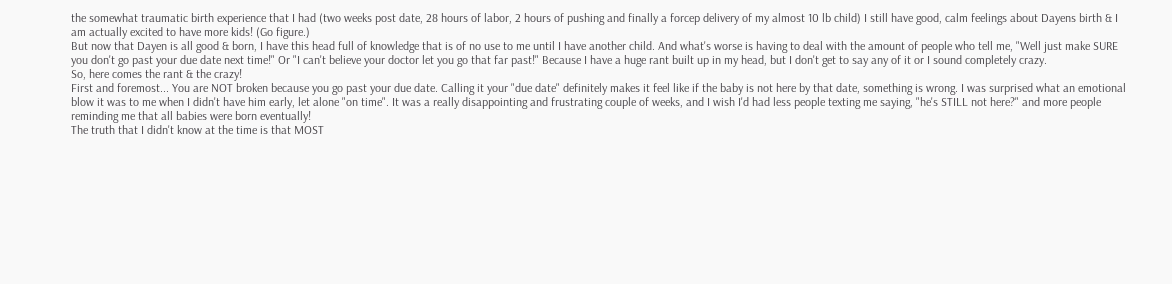the somewhat traumatic birth experience that I had (two weeks post date, 28 hours of labor, 2 hours of pushing and finally a forcep delivery of my almost 10 lb child) I still have good, calm feelings about Dayens birth & I am actually excited to have more kids! (Go figure.)
But now that Dayen is all good & born, I have this head full of knowledge that is of no use to me until I have another child. And what's worse is having to deal with the amount of people who tell me, "Well just make SURE you don't go past your due date next time!" Or "I can't believe your doctor let you go that far past!" Because I have a huge rant built up in my head, but I don't get to say any of it or I sound completely crazy.
So, here comes the rant & the crazy!
First and foremost... You are NOT broken because you go past your due date. Calling it your "due date" definitely makes it feel like if the baby is not here by that date, something is wrong. I was surprised what an emotional blow it was to me when I didn't have him early, let alone "on time". It was a really disappointing and frustrating couple of weeks, and I wish I'd had less people texting me saying, "he's STILL not here?" and more people reminding me that all babies were born eventually!
The truth that I didn't know at the time is that MOST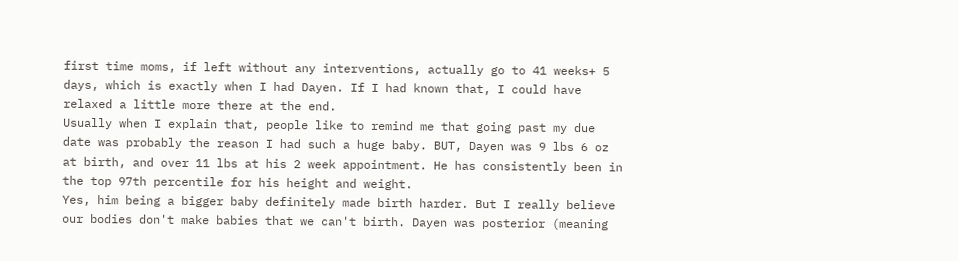first time moms, if left without any interventions, actually go to 41 weeks+ 5 days, which is exactly when I had Dayen. If I had known that, I could have relaxed a little more there at the end.
Usually when I explain that, people like to remind me that going past my due date was probably the reason I had such a huge baby. BUT, Dayen was 9 lbs 6 oz at birth, and over 11 lbs at his 2 week appointment. He has consistently been in the top 97th percentile for his height and weight.
Yes, him being a bigger baby definitely made birth harder. But I really believe our bodies don't make babies that we can't birth. Dayen was posterior (meaning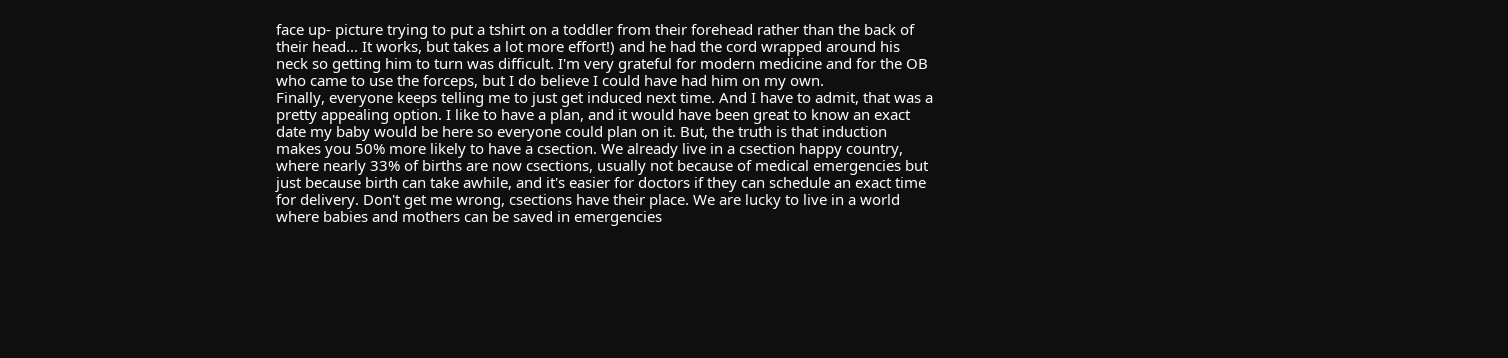face up- picture trying to put a tshirt on a toddler from their forehead rather than the back of their head... It works, but takes a lot more effort!) and he had the cord wrapped around his neck so getting him to turn was difficult. I'm very grateful for modern medicine and for the OB who came to use the forceps, but I do believe I could have had him on my own.
Finally, everyone keeps telling me to just get induced next time. And I have to admit, that was a pretty appealing option. I like to have a plan, and it would have been great to know an exact date my baby would be here so everyone could plan on it. But, the truth is that induction makes you 50% more likely to have a csection. We already live in a csection happy country, where nearly 33% of births are now csections, usually not because of medical emergencies but just because birth can take awhile, and it's easier for doctors if they can schedule an exact time for delivery. Don't get me wrong, csections have their place. We are lucky to live in a world where babies and mothers can be saved in emergencies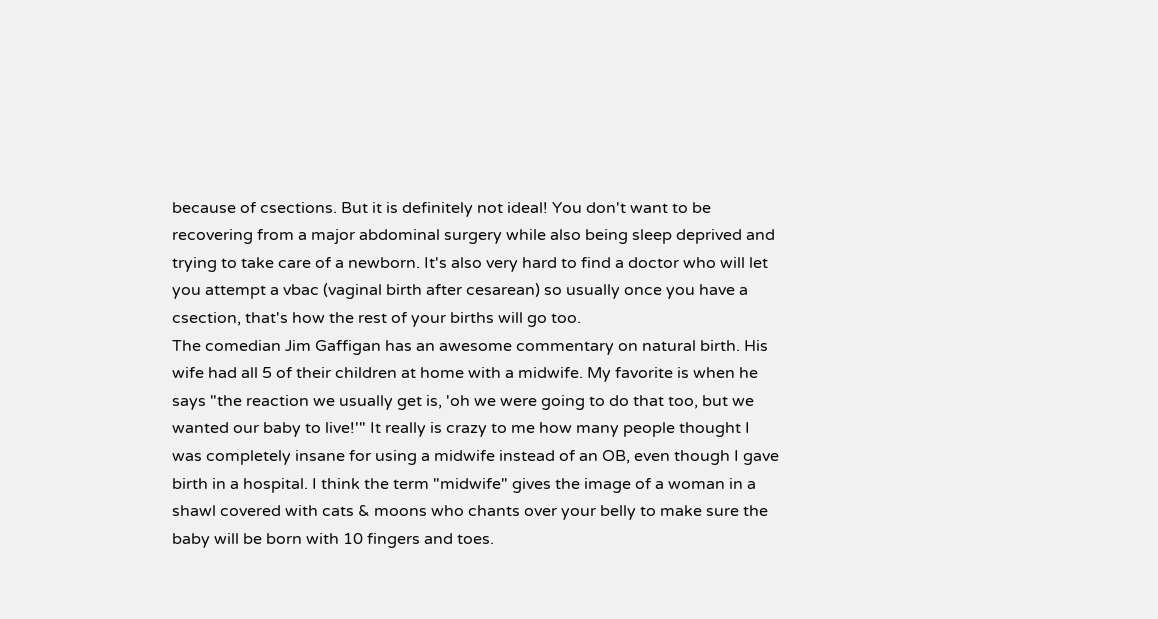because of csections. But it is definitely not ideal! You don't want to be recovering from a major abdominal surgery while also being sleep deprived and trying to take care of a newborn. It's also very hard to find a doctor who will let you attempt a vbac (vaginal birth after cesarean) so usually once you have a csection, that's how the rest of your births will go too.
The comedian Jim Gaffigan has an awesome commentary on natural birth. His wife had all 5 of their children at home with a midwife. My favorite is when he says "the reaction we usually get is, 'oh we were going to do that too, but we wanted our baby to live!'" It really is crazy to me how many people thought I was completely insane for using a midwife instead of an OB, even though I gave birth in a hospital. I think the term "midwife" gives the image of a woman in a shawl covered with cats & moons who chants over your belly to make sure the baby will be born with 10 fingers and toes.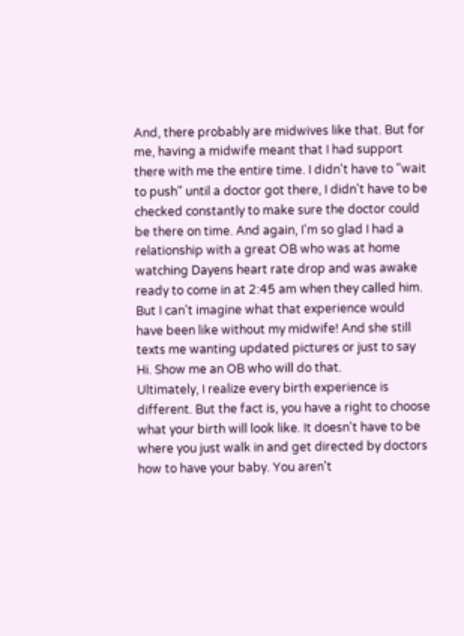And, there probably are midwives like that. But for me, having a midwife meant that I had support there with me the entire time. I didn't have to "wait to push" until a doctor got there, I didn't have to be checked constantly to make sure the doctor could be there on time. And again, I'm so glad I had a relationship with a great OB who was at home watching Dayens heart rate drop and was awake ready to come in at 2:45 am when they called him. But I can't imagine what that experience would have been like without my midwife! And she still texts me wanting updated pictures or just to say Hi. Show me an OB who will do that.
Ultimately, I realize every birth experience is different. But the fact is, you have a right to choose what your birth will look like. It doesn't have to be where you just walk in and get directed by doctors how to have your baby. You aren't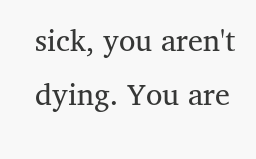sick, you aren't dying. You are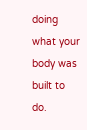doing what your body was built to do.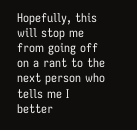Hopefully, this will stop me from going off on a rant to the next person who tells me I better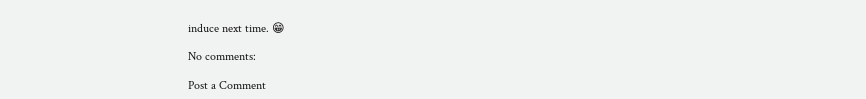induce next time. 😁

No comments:

Post a Comment